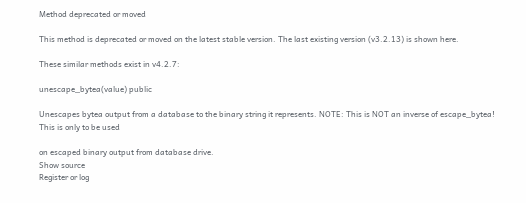Method deprecated or moved

This method is deprecated or moved on the latest stable version. The last existing version (v3.2.13) is shown here.

These similar methods exist in v4.2.7:

unescape_bytea(value) public

Unescapes bytea output from a database to the binary string it represents. NOTE: This is NOT an inverse of escape_bytea! This is only to be used

on escaped binary output from database drive.
Show source
Register or log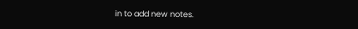in to add new notes.